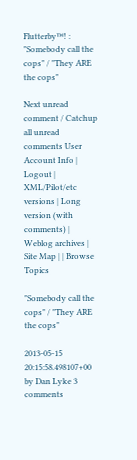Flutterby™! : "Somebody call the cops" / "They ARE the cops"

Next unread comment / Catchup all unread comments User Account Info | Logout | XML/Pilot/etc versions | Long version (with comments) | Weblog archives | Site Map | | Browse Topics

"Somebody call the cops" / "They ARE the cops"

2013-05-15 20:15:58.498107+00 by Dan Lyke 3 comments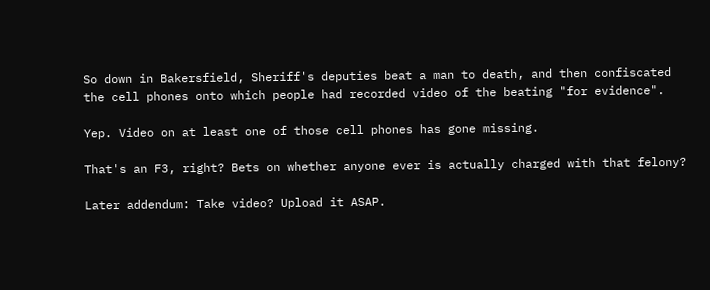So down in Bakersfield, Sheriff's deputies beat a man to death, and then confiscated the cell phones onto which people had recorded video of the beating "for evidence".

Yep. Video on at least one of those cell phones has gone missing.

That's an F3, right? Bets on whether anyone ever is actually charged with that felony?

Later addendum: Take video? Upload it ASAP.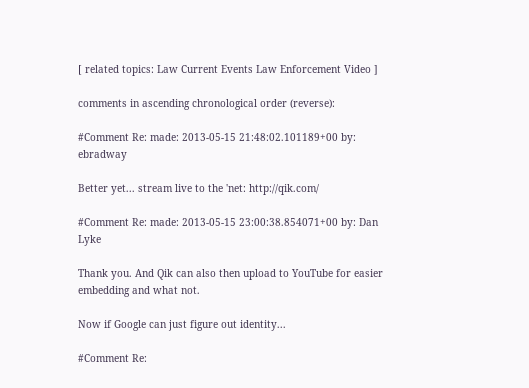[ related topics: Law Current Events Law Enforcement Video ]

comments in ascending chronological order (reverse):

#Comment Re: made: 2013-05-15 21:48:02.101189+00 by: ebradway

Better yet... stream live to the 'net: http://qik.com/

#Comment Re: made: 2013-05-15 23:00:38.854071+00 by: Dan Lyke

Thank you. And Qik can also then upload to YouTube for easier embedding and what not.

Now if Google can just figure out identity...

#Comment Re: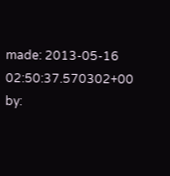made: 2013-05-16 02:50:37.570302+00 by: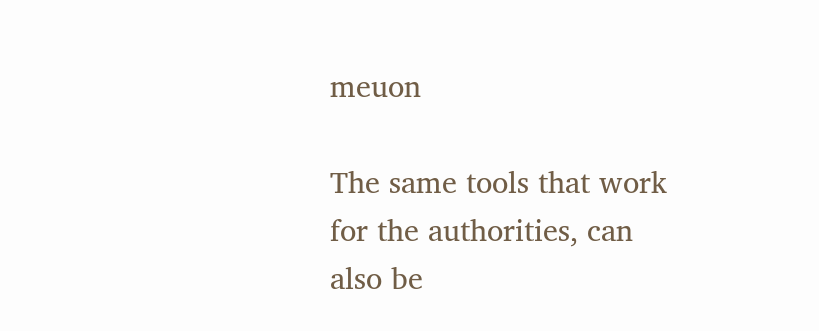meuon

The same tools that work for the authorities, can also be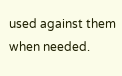used against them when needed.